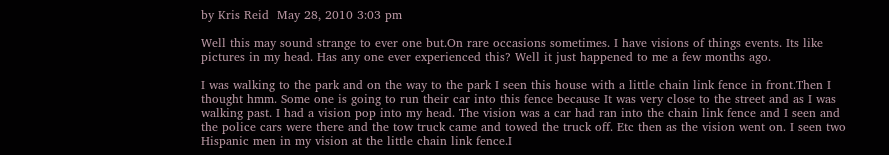by Kris Reid  May 28, 2010 3:03 pm

Well this may sound strange to ever one but.On rare occasions sometimes. I have visions of things events. Its like pictures in my head. Has any one ever experienced this? Well it just happened to me a few months ago.

I was walking to the park and on the way to the park I seen this house with a little chain link fence in front.Then I thought hmm. Some one is going to run their car into this fence because It was very close to the street and as I was walking past. I had a vision pop into my head. The vision was a car had ran into the chain link fence and I seen and the police cars were there and the tow truck came and towed the truck off. Etc then as the vision went on. I seen two Hispanic men in my vision at the little chain link fence.I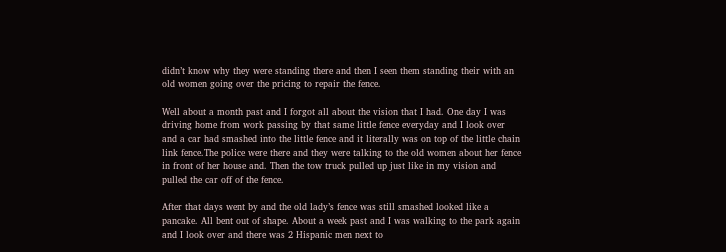didn’t know why they were standing there and then I seen them standing their with an old women going over the pricing to repair the fence.

Well about a month past and I forgot all about the vision that I had. One day I was driving home from work passing by that same little fence everyday and I look over and a car had smashed into the little fence and it literally was on top of the little chain link fence.The police were there and they were talking to the old women about her fence in front of her house and. Then the tow truck pulled up just like in my vision and pulled the car off of the fence.

After that days went by and the old lady’s fence was still smashed looked like a pancake. All bent out of shape. About a week past and I was walking to the park again and I look over and there was 2 Hispanic men next to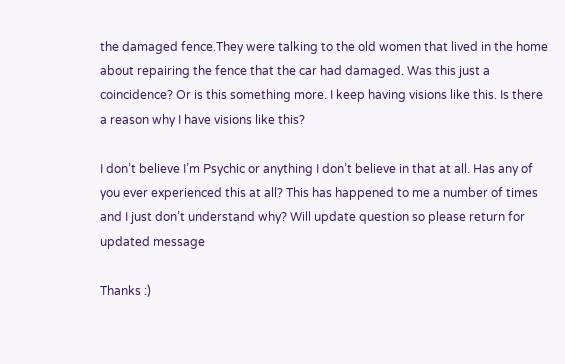the damaged fence.They were talking to the old women that lived in the home about repairing the fence that the car had damaged. Was this just a coincidence? Or is this something more. I keep having visions like this. Is there a reason why I have visions like this?

I don’t believe I’m Psychic or anything I don’t believe in that at all. Has any of you ever experienced this at all? This has happened to me a number of times and I just don’t understand why? Will update question so please return for updated message

Thanks :)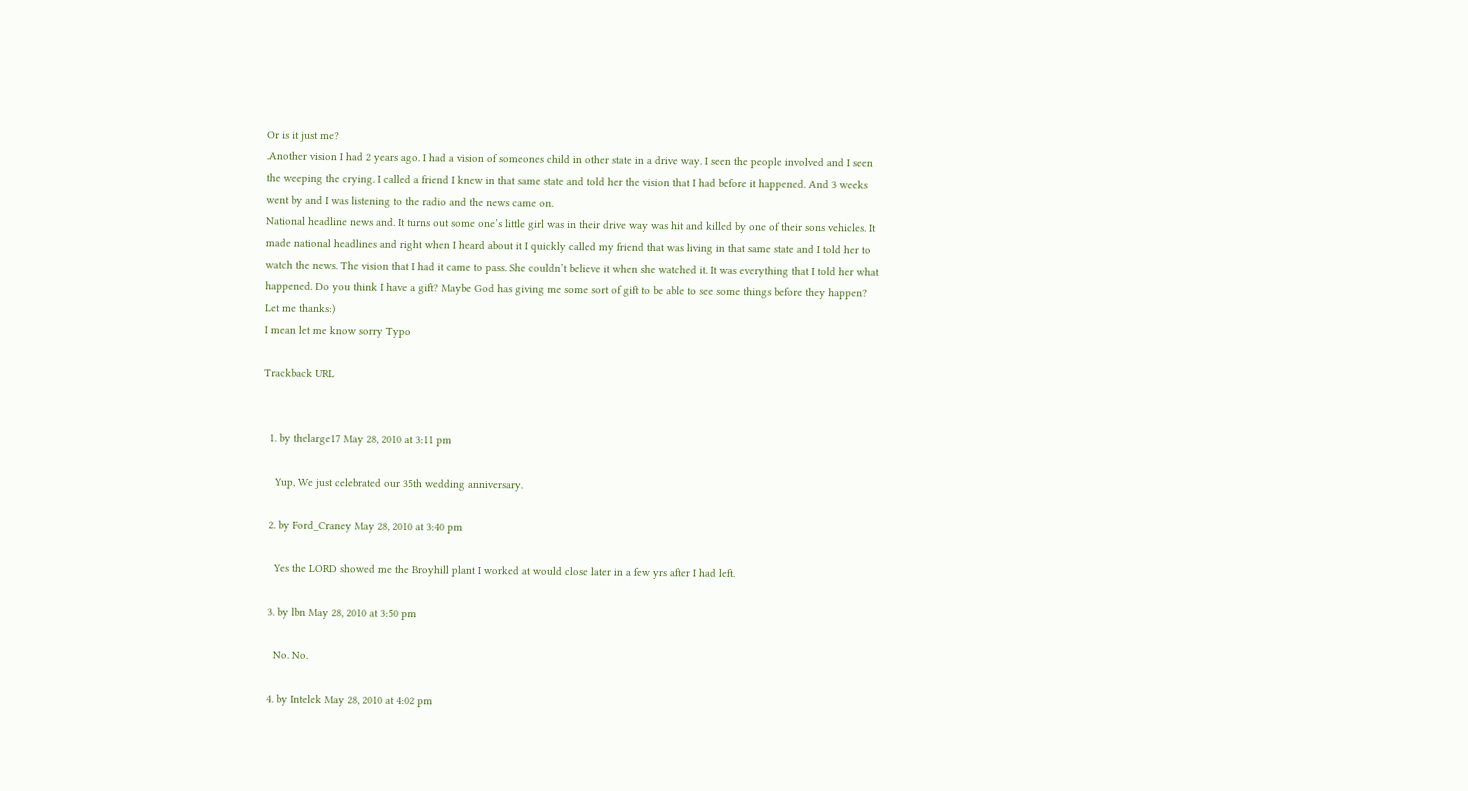Or is it just me?
.Another vision I had 2 years ago. I had a vision of someones child in other state in a drive way. I seen the people involved and I seen the weeping the crying. I called a friend I knew in that same state and told her the vision that I had before it happened. And 3 weeks went by and I was listening to the radio and the news came on.
National headline news and. It turns out some one’s little girl was in their drive way was hit and killed by one of their sons vehicles. It made national headlines and right when I heard about it I quickly called my friend that was living in that same state and I told her to watch the news. The vision that I had it came to pass. She couldn’t believe it when she watched it. It was everything that I told her what happened. Do you think I have a gift? Maybe God has giving me some sort of gift to be able to see some things before they happen? Let me thanks:)
I mean let me know sorry Typo

Trackback URL


  1. by thelarge17 May 28, 2010 at 3:11 pm

    Yup, We just celebrated our 35th wedding anniversary.

  2. by Ford_Craney May 28, 2010 at 3:40 pm

    Yes the LORD showed me the Broyhill plant I worked at would close later in a few yrs after I had left.

  3. by lbn May 28, 2010 at 3:50 pm

    No. No.

  4. by Intelek May 28, 2010 at 4:02 pm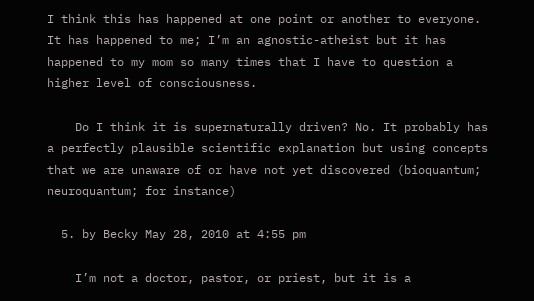I think this has happened at one point or another to everyone. It has happened to me; I’m an agnostic-atheist but it has happened to my mom so many times that I have to question a higher level of consciousness.

    Do I think it is supernaturally driven? No. It probably has a perfectly plausible scientific explanation but using concepts that we are unaware of or have not yet discovered (bioquantum; neuroquantum; for instance)

  5. by Becky May 28, 2010 at 4:55 pm

    I’m not a doctor, pastor, or priest, but it is a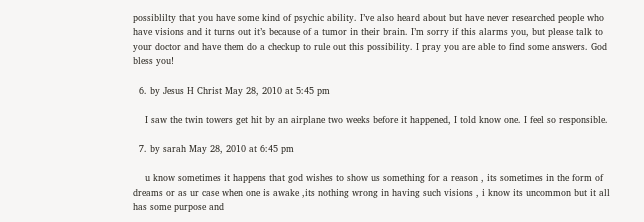possiblilty that you have some kind of psychic ability. I’ve also heard about but have never researched people who have visions and it turns out it’s because of a tumor in their brain. I’m sorry if this alarms you, but please talk to your doctor and have them do a checkup to rule out this possibility. I pray you are able to find some answers. God bless you!

  6. by Jesus H Christ May 28, 2010 at 5:45 pm

    I saw the twin towers get hit by an airplane two weeks before it happened, I told know one. I feel so responsible.

  7. by sarah May 28, 2010 at 6:45 pm

    u know sometimes it happens that god wishes to show us something for a reason , its sometimes in the form of dreams or as ur case when one is awake ,its nothing wrong in having such visions , i know its uncommon but it all has some purpose and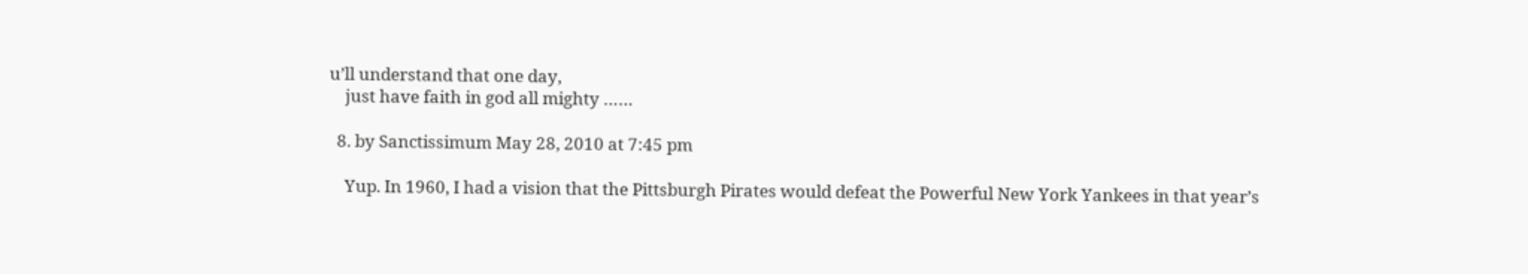u’ll understand that one day,
    just have faith in god all mighty ……

  8. by Sanctissimum May 28, 2010 at 7:45 pm

    Yup. In 1960, I had a vision that the Pittsburgh Pirates would defeat the Powerful New York Yankees in that year’s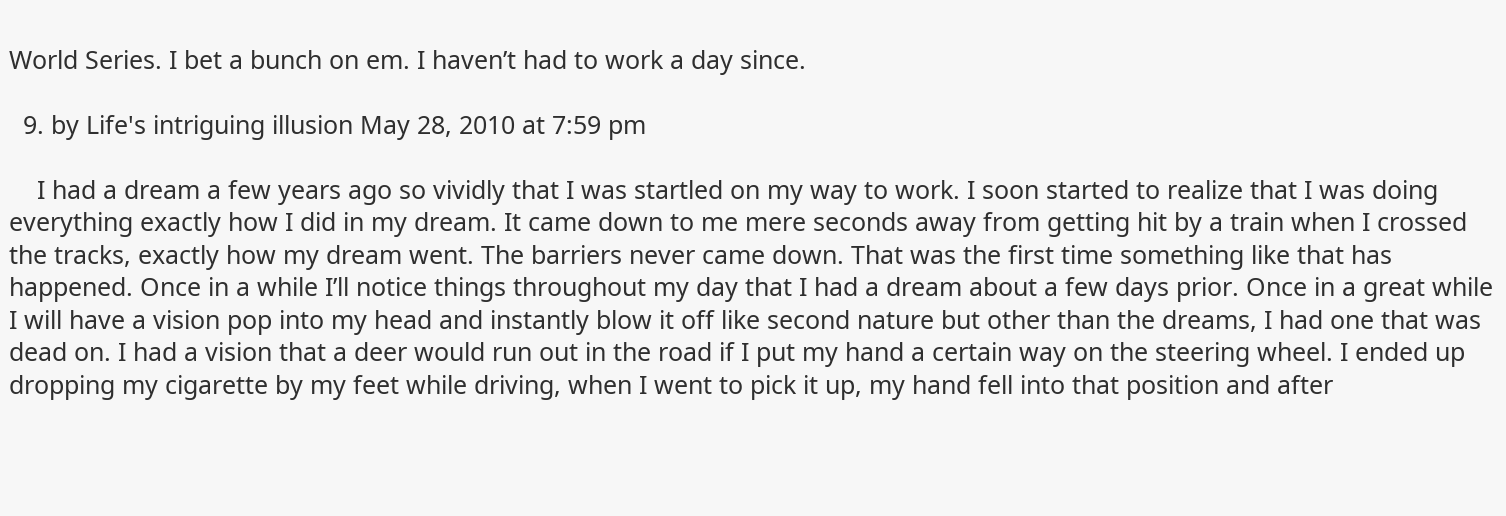World Series. I bet a bunch on em. I haven’t had to work a day since.

  9. by Life's intriguing illusion May 28, 2010 at 7:59 pm

    I had a dream a few years ago so vividly that I was startled on my way to work. I soon started to realize that I was doing everything exactly how I did in my dream. It came down to me mere seconds away from getting hit by a train when I crossed the tracks, exactly how my dream went. The barriers never came down. That was the first time something like that has happened. Once in a while I’ll notice things throughout my day that I had a dream about a few days prior. Once in a great while I will have a vision pop into my head and instantly blow it off like second nature but other than the dreams, I had one that was dead on. I had a vision that a deer would run out in the road if I put my hand a certain way on the steering wheel. I ended up dropping my cigarette by my feet while driving, when I went to pick it up, my hand fell into that position and after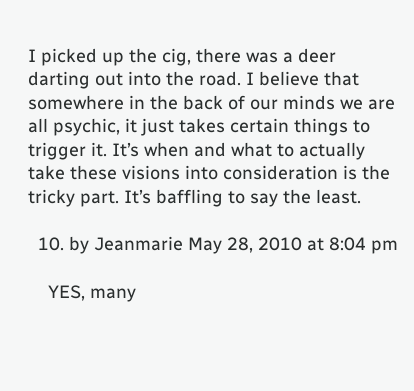I picked up the cig, there was a deer darting out into the road. I believe that somewhere in the back of our minds we are all psychic, it just takes certain things to trigger it. It’s when and what to actually take these visions into consideration is the tricky part. It’s baffling to say the least.

  10. by Jeanmarie May 28, 2010 at 8:04 pm

    YES, many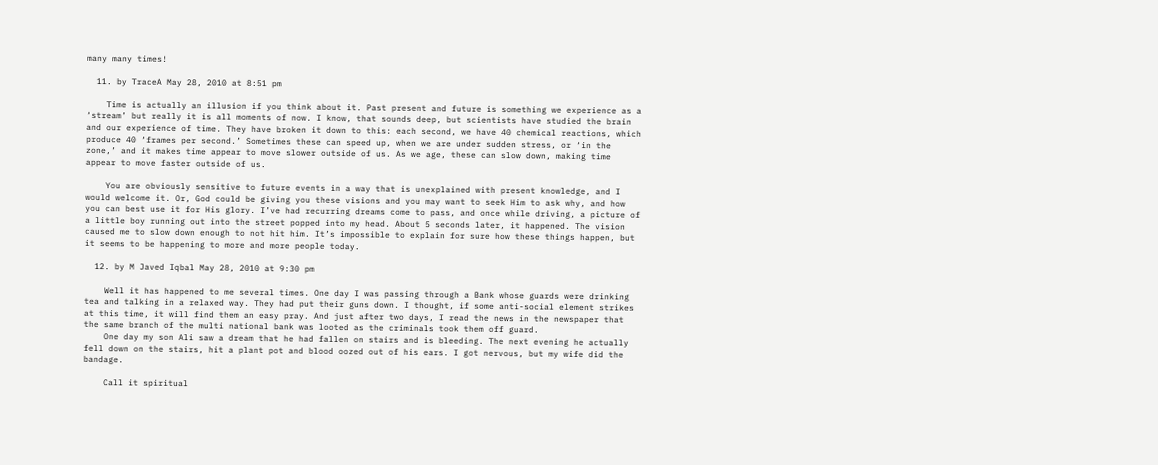many many times!

  11. by TraceA May 28, 2010 at 8:51 pm

    Time is actually an illusion if you think about it. Past present and future is something we experience as a ‘stream’ but really it is all moments of now. I know, that sounds deep, but scientists have studied the brain and our experience of time. They have broken it down to this: each second, we have 40 chemical reactions, which produce 40 ‘frames per second.’ Sometimes these can speed up, when we are under sudden stress, or ‘in the zone,’ and it makes time appear to move slower outside of us. As we age, these can slow down, making time appear to move faster outside of us.

    You are obviously sensitive to future events in a way that is unexplained with present knowledge, and I would welcome it. Or, God could be giving you these visions and you may want to seek Him to ask why, and how you can best use it for His glory. I’ve had recurring dreams come to pass, and once while driving, a picture of a little boy running out into the street popped into my head. About 5 seconds later, it happened. The vision caused me to slow down enough to not hit him. It’s impossible to explain for sure how these things happen, but it seems to be happening to more and more people today.

  12. by M Javed Iqbal May 28, 2010 at 9:30 pm

    Well it has happened to me several times. One day I was passing through a Bank whose guards were drinking tea and talking in a relaxed way. They had put their guns down. I thought, if some anti-social element strikes at this time, it will find them an easy pray. And just after two days, I read the news in the newspaper that the same branch of the multi national bank was looted as the criminals took them off guard.
    One day my son Ali saw a dream that he had fallen on stairs and is bleeding. The next evening he actually fell down on the stairs, hit a plant pot and blood oozed out of his ears. I got nervous, but my wife did the bandage.

    Call it spiritual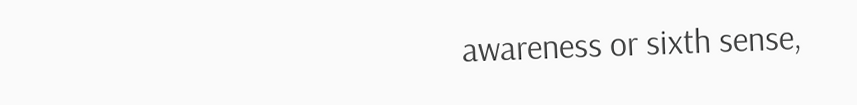awareness or sixth sense,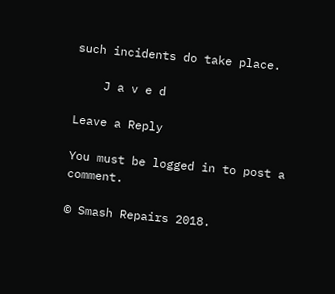such incidents do take place.

    J a v e d

Leave a Reply

You must be logged in to post a comment.

© Smash Repairs 2018.